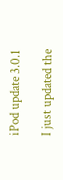iPod update 3.0.1

I just updated the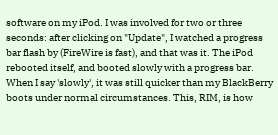software on my iPod. I was involved for two or three seconds: after clicking on "Update", I watched a progress bar flash by (FireWire is fast), and that was it. The iPod rebooted itself, and booted slowly with a progress bar. When I say 'slowly', it was still quicker than my BlackBerry boots under normal circumstances. This, RIM, is how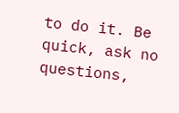to do it. Be quick, ask no questions,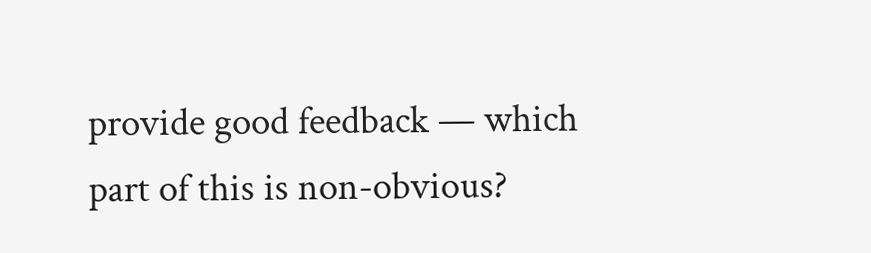provide good feedback — which part of this is non-obvious?